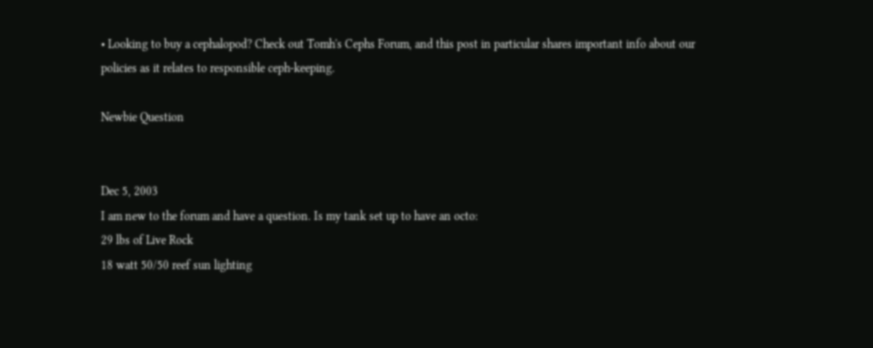• Looking to buy a cephalopod? Check out Tomh's Cephs Forum, and this post in particular shares important info about our policies as it relates to responsible ceph-keeping.

Newbie Question


Dec 5, 2003
I am new to the forum and have a question. Is my tank set up to have an octo:
29 lbs of Live Rock
18 watt 50/50 reef sun lighting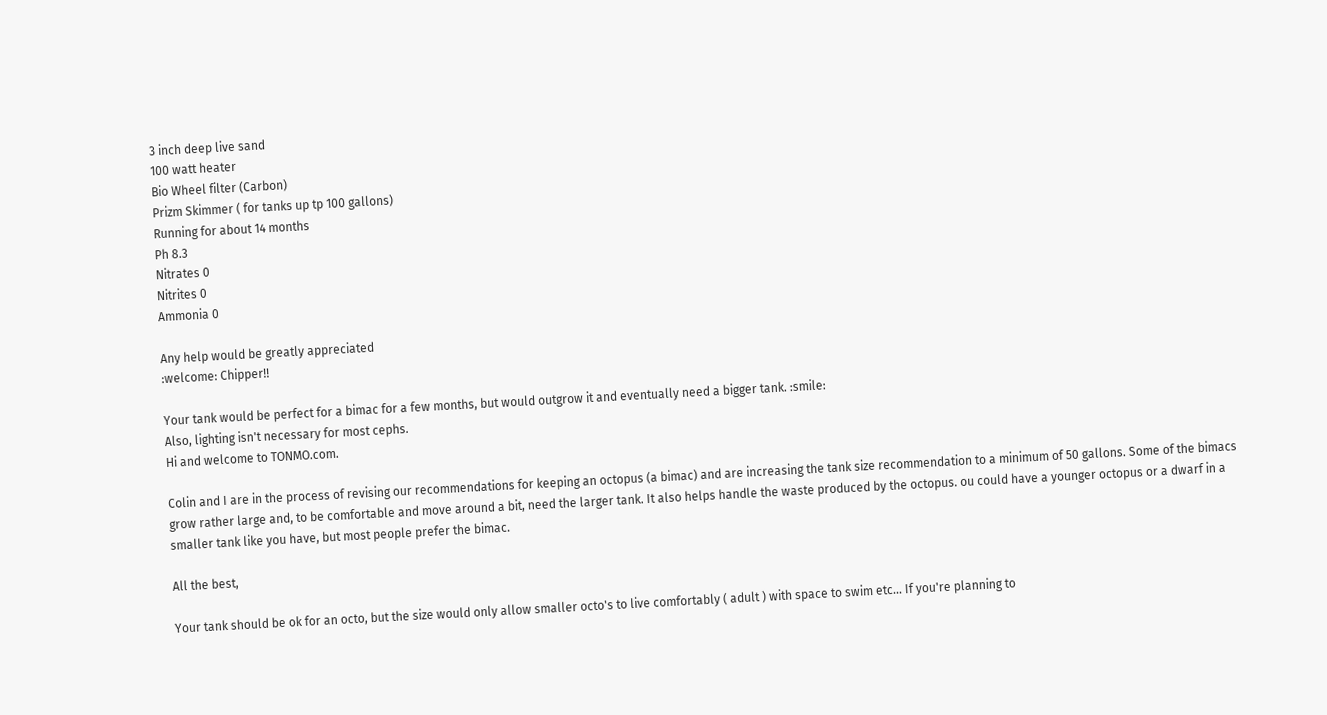3 inch deep live sand
100 watt heater
Bio Wheel filter (Carbon)
Prizm Skimmer ( for tanks up tp 100 gallons)
Running for about 14 months
Ph 8.3
Nitrates 0
Nitrites 0
Ammonia 0

Any help would be greatly appreciated
:welcome: Chipper!!

Your tank would be perfect for a bimac for a few months, but would outgrow it and eventually need a bigger tank. :smile:
Also, lighting isn't necessary for most cephs.
Hi and welcome to TONMO.com.

Colin and I are in the process of revising our recommendations for keeping an octopus (a bimac) and are increasing the tank size recommendation to a minimum of 50 gallons. Some of the bimacs grow rather large and, to be comfortable and move around a bit, need the larger tank. It also helps handle the waste produced by the octopus. ou could have a younger octopus or a dwarf in a smaller tank like you have, but most people prefer the bimac.

All the best,

Your tank should be ok for an octo, but the size would only allow smaller octo's to live comfortably ( adult ) with space to swim etc... If you're planning to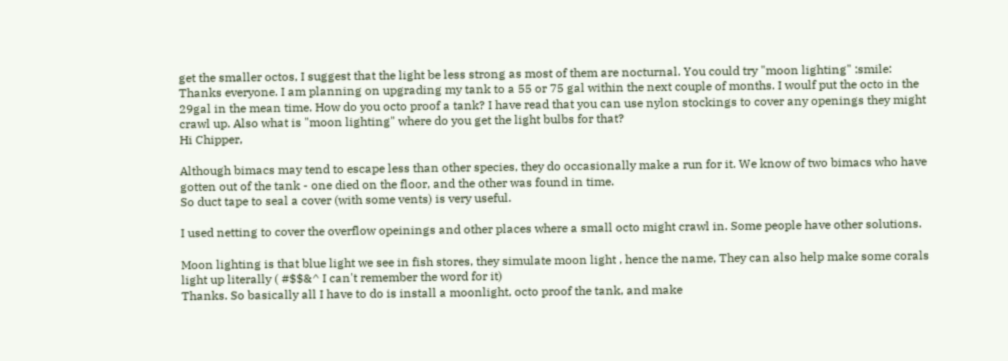get the smaller octos, I suggest that the light be less strong as most of them are nocturnal. You could try "moon lighting" :smile:
Thanks everyone. I am planning on upgrading my tank to a 55 or 75 gal within the next couple of months. I woulf put the octo in the 29gal in the mean time. How do you octo proof a tank? I have read that you can use nylon stockings to cover any openings they might crawl up. Also what is "moon lighting" where do you get the light bulbs for that?
Hi Chipper,

Although bimacs may tend to escape less than other species, they do occasionally make a run for it. We know of two bimacs who have gotten out of the tank - one died on the floor, and the other was found in time.
So duct tape to seal a cover (with some vents) is very useful.

I used netting to cover the overflow opeinings and other places where a small octo might crawl in. Some people have other solutions.

Moon lighting is that blue light we see in fish stores, they simulate moon light , hence the name, They can also help make some corals light up literally ( #$$&^ I can't remember the word for it)
Thanks. So basically all I have to do is install a moonlight, octo proof the tank, and make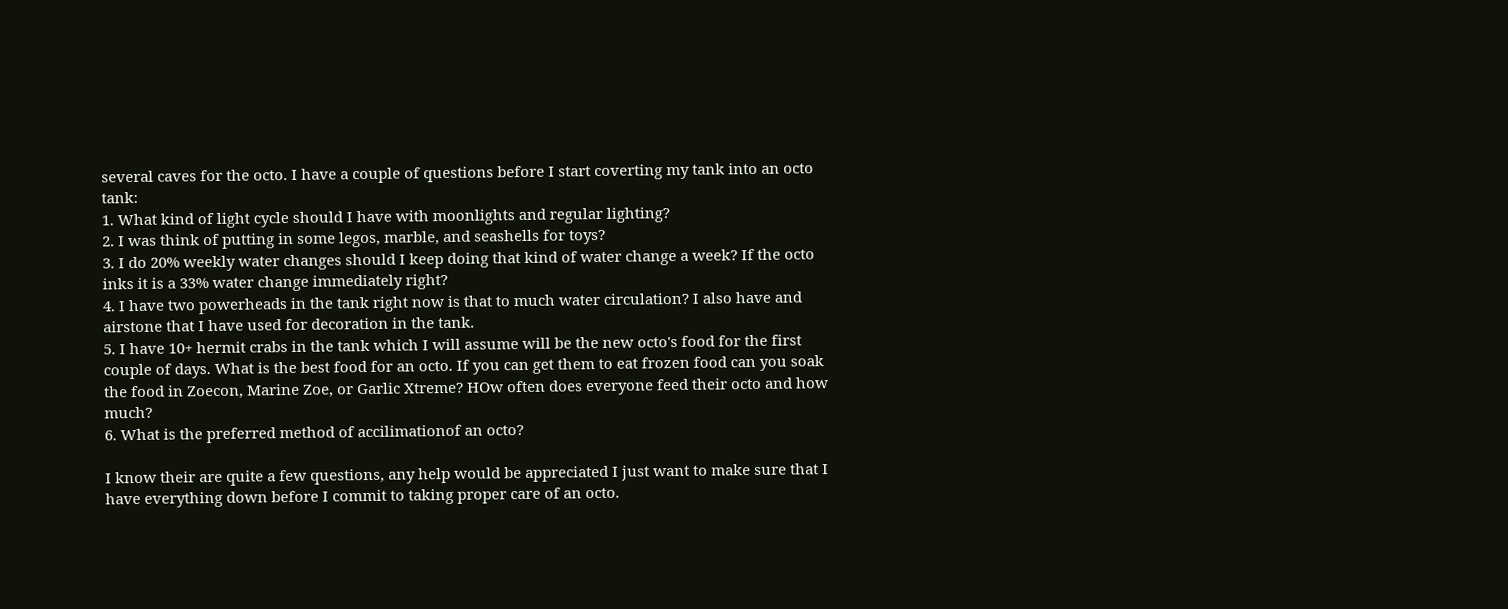several caves for the octo. I have a couple of questions before I start coverting my tank into an octo tank:
1. What kind of light cycle should I have with moonlights and regular lighting?
2. I was think of putting in some legos, marble, and seashells for toys?
3. I do 20% weekly water changes should I keep doing that kind of water change a week? If the octo inks it is a 33% water change immediately right?
4. I have two powerheads in the tank right now is that to much water circulation? I also have and airstone that I have used for decoration in the tank.
5. I have 10+ hermit crabs in the tank which I will assume will be the new octo's food for the first couple of days. What is the best food for an octo. If you can get them to eat frozen food can you soak the food in Zoecon, Marine Zoe, or Garlic Xtreme? HOw often does everyone feed their octo and how much?
6. What is the preferred method of accilimationof an octo?

I know their are quite a few questions, any help would be appreciated I just want to make sure that I have everything down before I commit to taking proper care of an octo.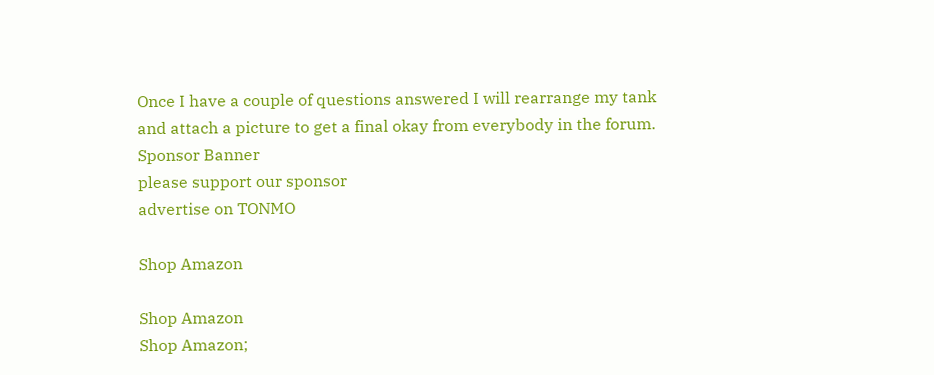Once I have a couple of questions answered I will rearrange my tank and attach a picture to get a final okay from everybody in the forum.
Sponsor Banner
please support our sponsor
advertise on TONMO

Shop Amazon

Shop Amazon
Shop Amazon;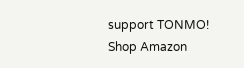support TONMO!
Shop Amazon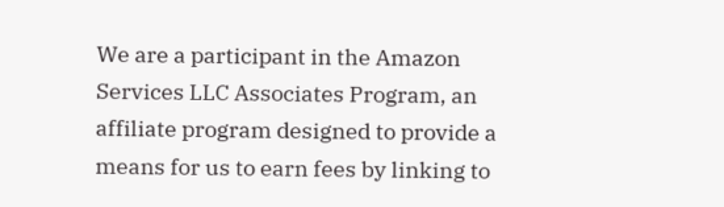We are a participant in the Amazon Services LLC Associates Program, an affiliate program designed to provide a means for us to earn fees by linking to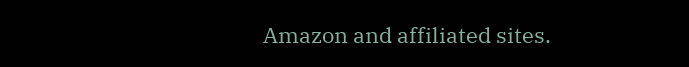Amazon and affiliated sites.